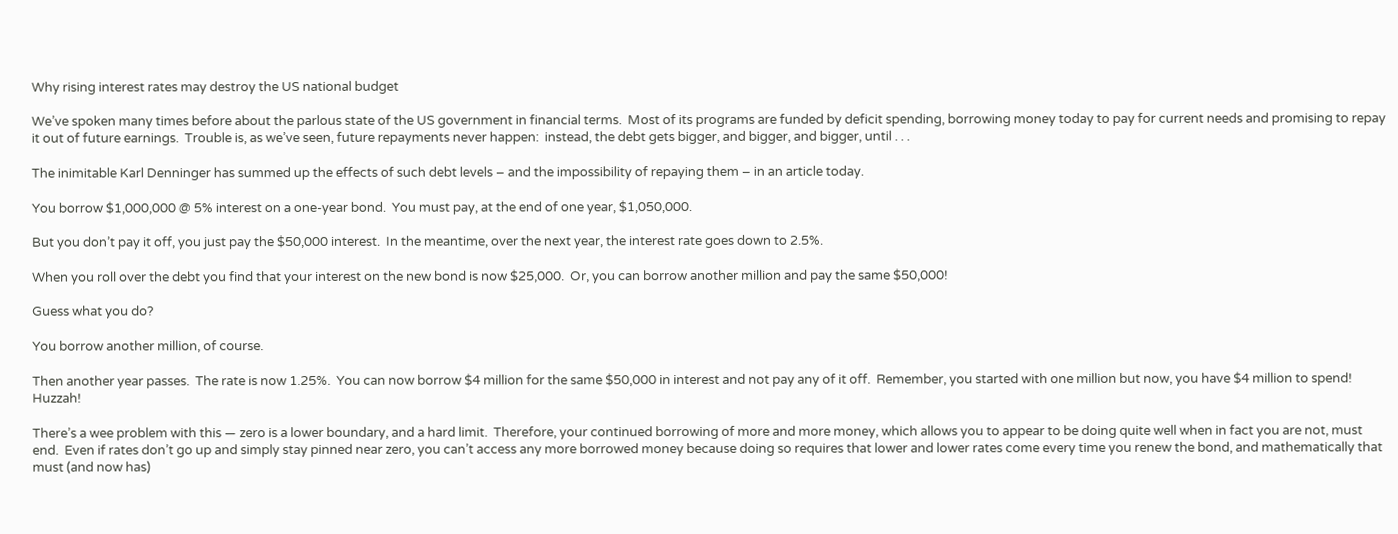Why rising interest rates may destroy the US national budget

We’ve spoken many times before about the parlous state of the US government in financial terms.  Most of its programs are funded by deficit spending, borrowing money today to pay for current needs and promising to repay it out of future earnings.  Trouble is, as we’ve seen, future repayments never happen:  instead, the debt gets bigger, and bigger, and bigger, until . . .

The inimitable Karl Denninger has summed up the effects of such debt levels – and the impossibility of repaying them – in an article today.

You borrow $1,000,000 @ 5% interest on a one-year bond.  You must pay, at the end of one year, $1,050,000.

But you don’t pay it off, you just pay the $50,000 interest.  In the meantime, over the next year, the interest rate goes down to 2.5%.

When you roll over the debt you find that your interest on the new bond is now $25,000.  Or, you can borrow another million and pay the same $50,000!

Guess what you do?

You borrow another million, of course.

Then another year passes.  The rate is now 1.25%.  You can now borrow $4 million for the same $50,000 in interest and not pay any of it off.  Remember, you started with one million but now, you have $4 million to spend!  Huzzah!

There’s a wee problem with this — zero is a lower boundary, and a hard limit.  Therefore, your continued borrowing of more and more money, which allows you to appear to be doing quite well when in fact you are not, must end.  Even if rates don’t go up and simply stay pinned near zero, you can’t access any more borrowed money because doing so requires that lower and lower rates come every time you renew the bond, and mathematically that must (and now has)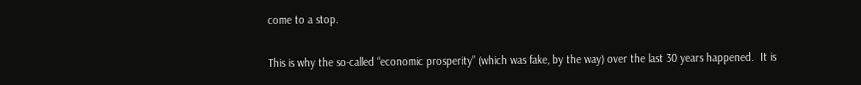come to a stop.

This is why the so-called “economic prosperity” (which was fake, by the way) over the last 30 years happened.  It is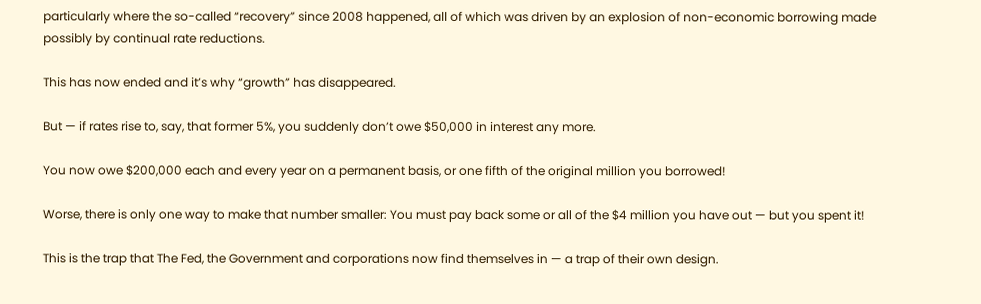particularly where the so-called “recovery” since 2008 happened, all of which was driven by an explosion of non-economic borrowing made possibly by continual rate reductions.

This has now ended and it’s why “growth” has disappeared.

But — if rates rise to, say, that former 5%, you suddenly don’t owe $50,000 in interest any more.

You now owe $200,000 each and every year on a permanent basis, or one fifth of the original million you borrowed!

Worse, there is only one way to make that number smaller: You must pay back some or all of the $4 million you have out — but you spent it!

This is the trap that The Fed, the Government and corporations now find themselves in — a trap of their own design.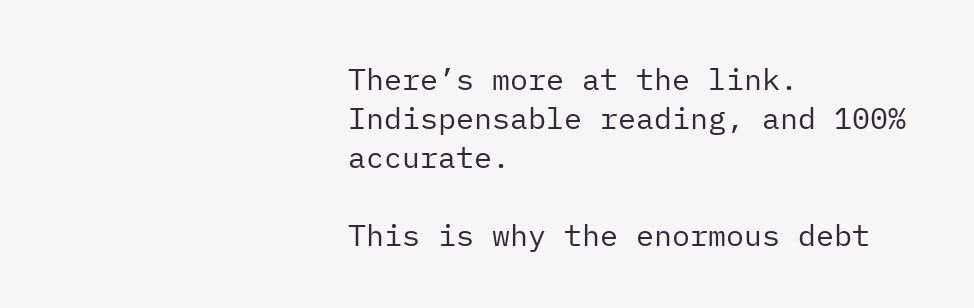There’s more at the link.  Indispensable reading, and 100% accurate.

This is why the enormous debt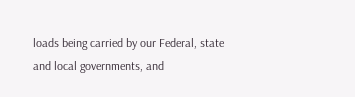loads being carried by our Federal, state and local governments, and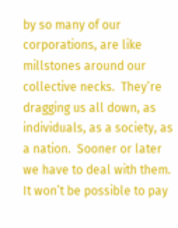by so many of our corporations, are like millstones around our collective necks.  They’re dragging us all down, as individuals, as a society, as a nation.  Sooner or later we have to deal with them.  It won’t be possible to pay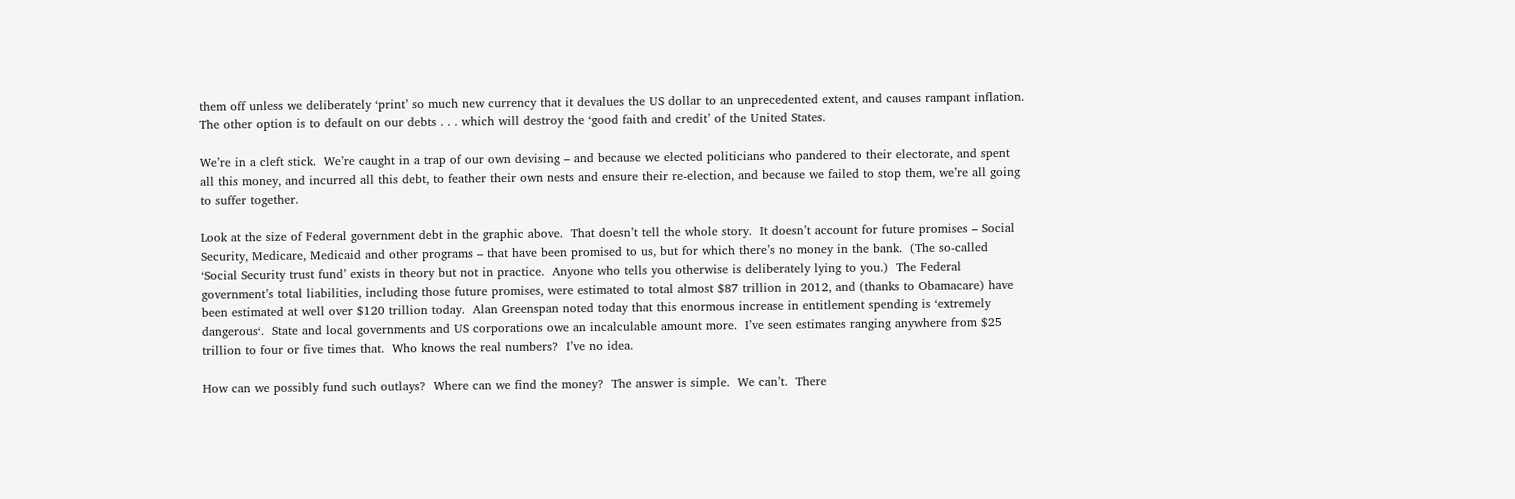them off unless we deliberately ‘print’ so much new currency that it devalues the US dollar to an unprecedented extent, and causes rampant inflation.  The other option is to default on our debts . . . which will destroy the ‘good faith and credit’ of the United States.

We’re in a cleft stick.  We’re caught in a trap of our own devising – and because we elected politicians who pandered to their electorate, and spent all this money, and incurred all this debt, to feather their own nests and ensure their re-election, and because we failed to stop them, we’re all going to suffer together.

Look at the size of Federal government debt in the graphic above.  That doesn’t tell the whole story.  It doesn’t account for future promises – Social Security, Medicare, Medicaid and other programs – that have been promised to us, but for which there’s no money in the bank.  (The so-called ‘Social Security trust fund’ exists in theory but not in practice.  Anyone who tells you otherwise is deliberately lying to you.)  The Federal government’s total liabilities, including those future promises, were estimated to total almost $87 trillion in 2012, and (thanks to Obamacare) have been estimated at well over $120 trillion today.  Alan Greenspan noted today that this enormous increase in entitlement spending is ‘extremely dangerous‘.  State and local governments and US corporations owe an incalculable amount more.  I’ve seen estimates ranging anywhere from $25 trillion to four or five times that.  Who knows the real numbers?  I’ve no idea.

How can we possibly fund such outlays?  Where can we find the money?  The answer is simple.  We can’t.  There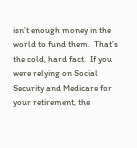isn’t enough money in the world to fund them.  That’s the cold, hard fact.  If you were relying on Social Security and Medicare for your retirement, the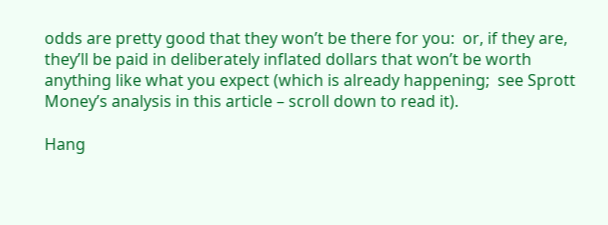odds are pretty good that they won’t be there for you:  or, if they are, they’ll be paid in deliberately inflated dollars that won’t be worth anything like what you expect (which is already happening;  see Sprott Money’s analysis in this article – scroll down to read it).

Hang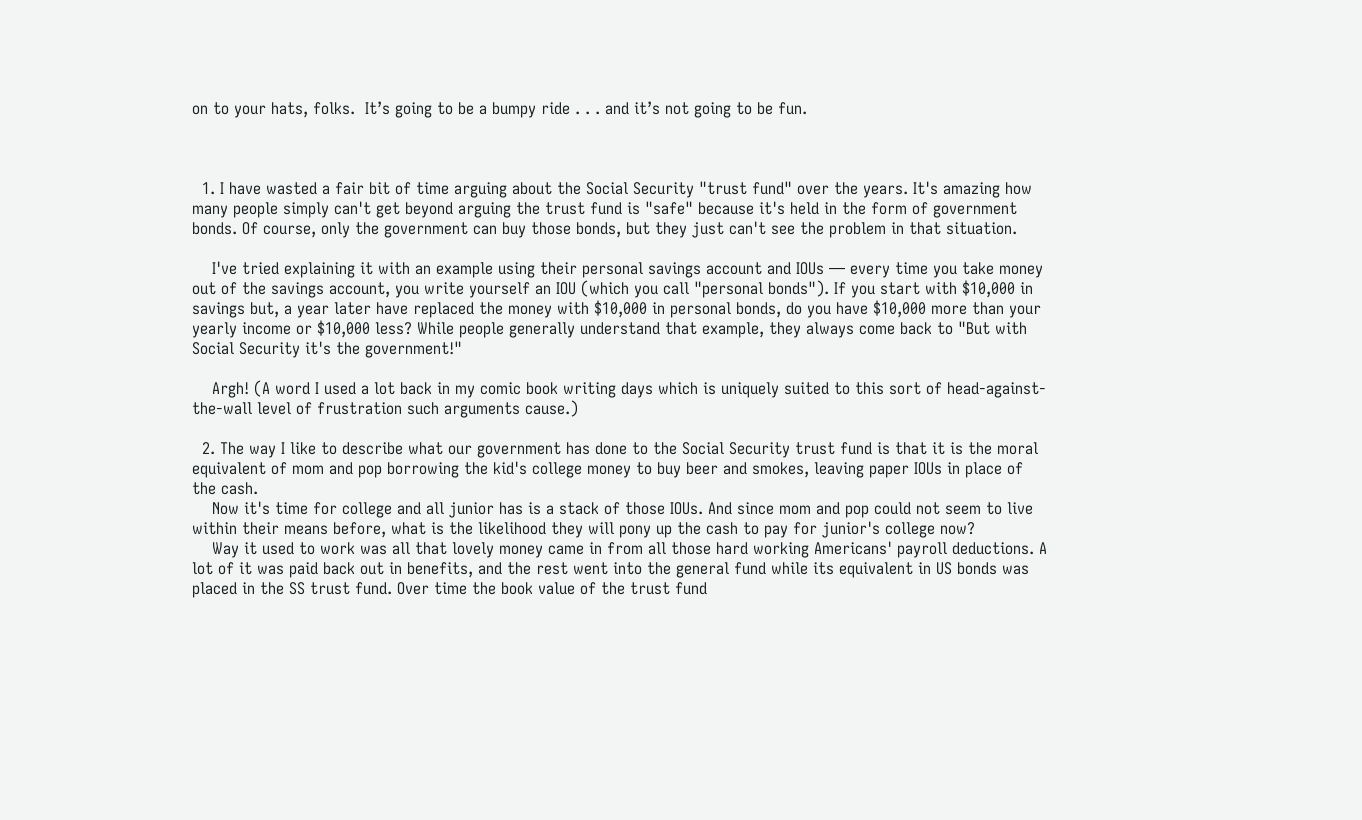on to your hats, folks.  It’s going to be a bumpy ride . . . and it’s not going to be fun.



  1. I have wasted a fair bit of time arguing about the Social Security "trust fund" over the years. It's amazing how many people simply can't get beyond arguing the trust fund is "safe" because it's held in the form of government bonds. Of course, only the government can buy those bonds, but they just can't see the problem in that situation.

    I've tried explaining it with an example using their personal savings account and IOUs — every time you take money out of the savings account, you write yourself an IOU (which you call "personal bonds"). If you start with $10,000 in savings but, a year later have replaced the money with $10,000 in personal bonds, do you have $10,000 more than your yearly income or $10,000 less? While people generally understand that example, they always come back to "But with Social Security it's the government!"

    Argh! (A word I used a lot back in my comic book writing days which is uniquely suited to this sort of head-against-the-wall level of frustration such arguments cause.)

  2. The way I like to describe what our government has done to the Social Security trust fund is that it is the moral equivalent of mom and pop borrowing the kid's college money to buy beer and smokes, leaving paper IOUs in place of the cash.
    Now it's time for college and all junior has is a stack of those IOUs. And since mom and pop could not seem to live within their means before, what is the likelihood they will pony up the cash to pay for junior's college now?
    Way it used to work was all that lovely money came in from all those hard working Americans' payroll deductions. A lot of it was paid back out in benefits, and the rest went into the general fund while its equivalent in US bonds was placed in the SS trust fund. Over time the book value of the trust fund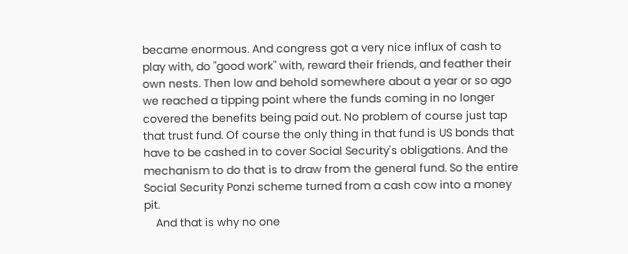became enormous. And congress got a very nice influx of cash to play with, do "good work" with, reward their friends, and feather their own nests. Then low and behold somewhere about a year or so ago we reached a tipping point where the funds coming in no longer covered the benefits being paid out. No problem of course just tap that trust fund. Of course the only thing in that fund is US bonds that have to be cashed in to cover Social Security's obligations. And the mechanism to do that is to draw from the general fund. So the entire Social Security Ponzi scheme turned from a cash cow into a money pit.
    And that is why no one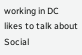working in DC likes to talk about Social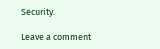Security.

Leave a comment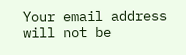Your email address will not be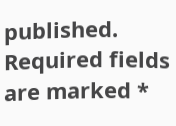published. Required fields are marked *